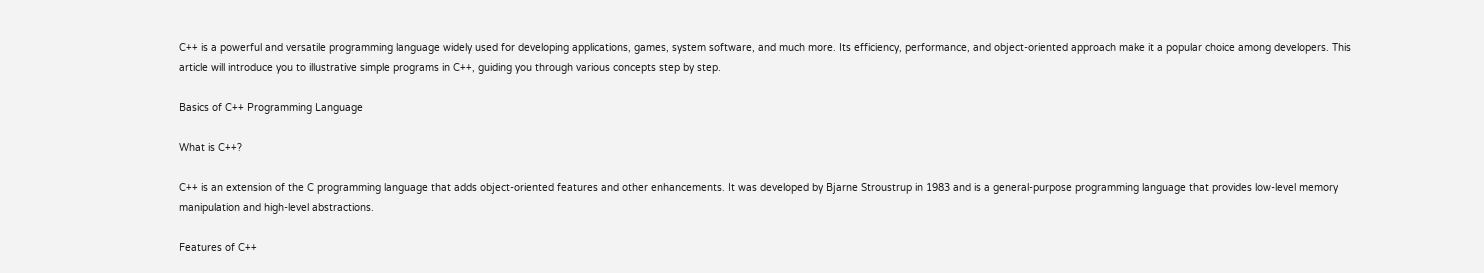C++ is a powerful and versatile programming language widely used for developing applications, games, system software, and much more. Its efficiency, performance, and object-oriented approach make it a popular choice among developers. This article will introduce you to illustrative simple programs in C++, guiding you through various concepts step by step.

Basics of C++ Programming Language

What is C++?

C++ is an extension of the C programming language that adds object-oriented features and other enhancements. It was developed by Bjarne Stroustrup in 1983 and is a general-purpose programming language that provides low-level memory manipulation and high-level abstractions.

Features of C++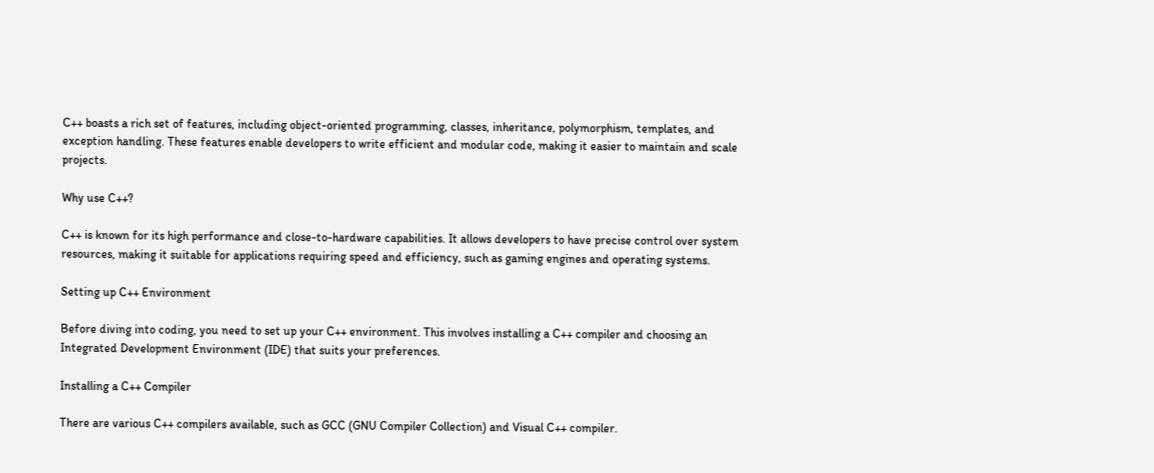C++ boasts a rich set of features, including object-oriented programming, classes, inheritance, polymorphism, templates, and exception handling. These features enable developers to write efficient and modular code, making it easier to maintain and scale projects.

Why use C++?

C++ is known for its high performance and close-to-hardware capabilities. It allows developers to have precise control over system resources, making it suitable for applications requiring speed and efficiency, such as gaming engines and operating systems.

Setting up C++ Environment

Before diving into coding, you need to set up your C++ environment. This involves installing a C++ compiler and choosing an Integrated Development Environment (IDE) that suits your preferences.

Installing a C++ Compiler

There are various C++ compilers available, such as GCC (GNU Compiler Collection) and Visual C++ compiler.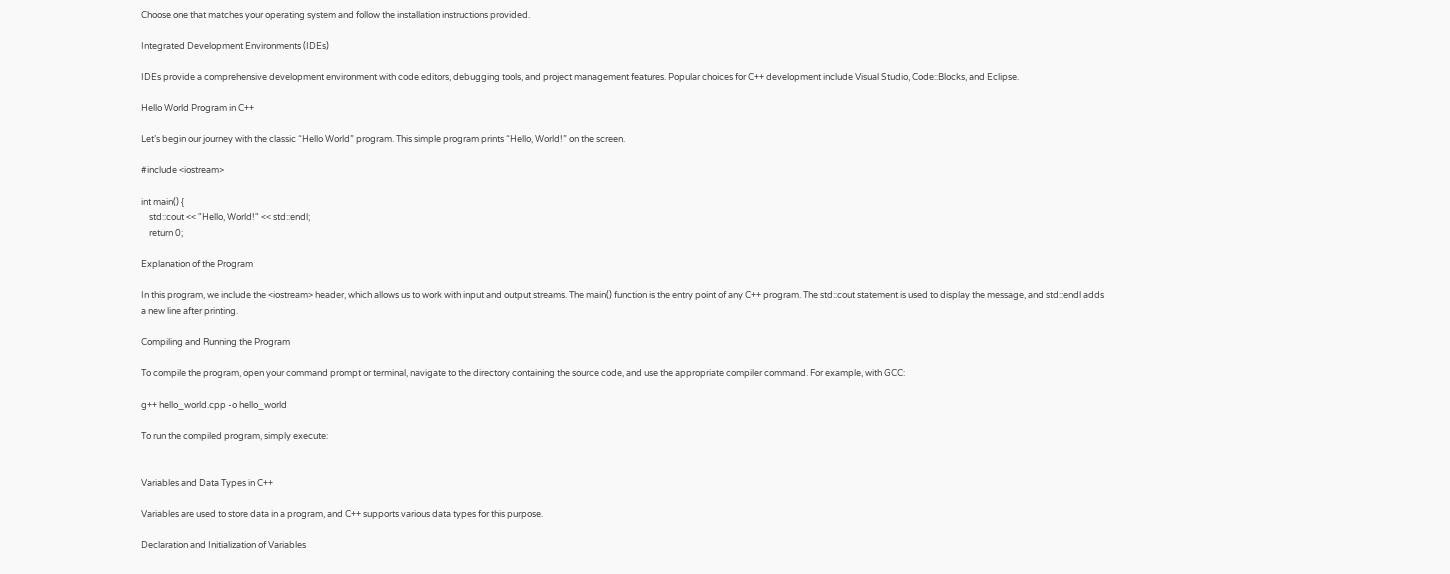Choose one that matches your operating system and follow the installation instructions provided.

Integrated Development Environments (IDEs)

IDEs provide a comprehensive development environment with code editors, debugging tools, and project management features. Popular choices for C++ development include Visual Studio, Code::Blocks, and Eclipse.

Hello World Program in C++

Let’s begin our journey with the classic “Hello World” program. This simple program prints “Hello, World!” on the screen.

#include <iostream>

int main() {
    std::cout << "Hello, World!" << std::endl;
    return 0;

Explanation of the Program

In this program, we include the <iostream> header, which allows us to work with input and output streams. The main() function is the entry point of any C++ program. The std::cout statement is used to display the message, and std::endl adds a new line after printing.

Compiling and Running the Program

To compile the program, open your command prompt or terminal, navigate to the directory containing the source code, and use the appropriate compiler command. For example, with GCC:

g++ hello_world.cpp -o hello_world

To run the compiled program, simply execute:


Variables and Data Types in C++

Variables are used to store data in a program, and C++ supports various data types for this purpose.

Declaration and Initialization of Variables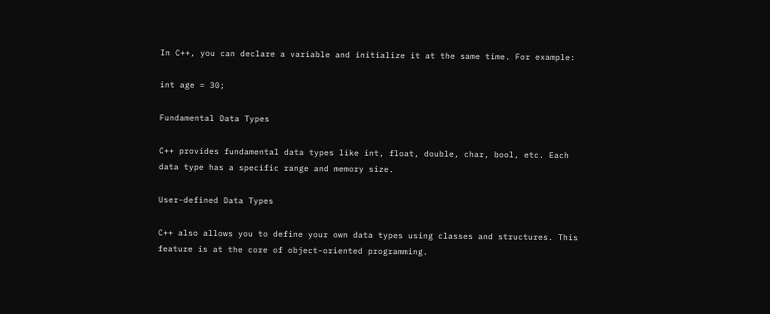In C++, you can declare a variable and initialize it at the same time. For example:

int age = 30;

Fundamental Data Types

C++ provides fundamental data types like int, float, double, char, bool, etc. Each data type has a specific range and memory size.

User-defined Data Types

C++ also allows you to define your own data types using classes and structures. This feature is at the core of object-oriented programming.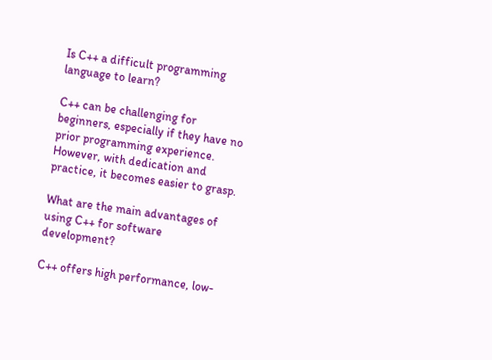Is C++ a difficult programming language to learn?

C++ can be challenging for beginners, especially if they have no prior programming experience. However, with dedication and practice, it becomes easier to grasp.

What are the main advantages of using C++ for software development?

C++ offers high performance, low-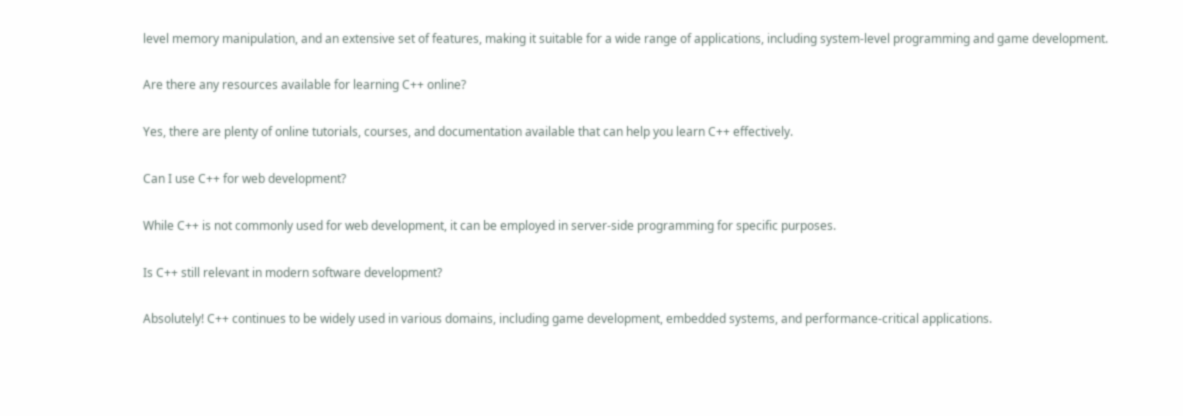level memory manipulation, and an extensive set of features, making it suitable for a wide range of applications, including system-level programming and game development.

Are there any resources available for learning C++ online?

Yes, there are plenty of online tutorials, courses, and documentation available that can help you learn C++ effectively.

Can I use C++ for web development?

While C++ is not commonly used for web development, it can be employed in server-side programming for specific purposes.

Is C++ still relevant in modern software development?

Absolutely! C++ continues to be widely used in various domains, including game development, embedded systems, and performance-critical applications.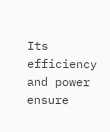Its efficiency and power ensure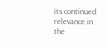its continued relevance in the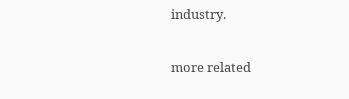industry.

more related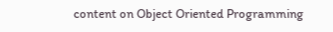content on Object Oriented Programming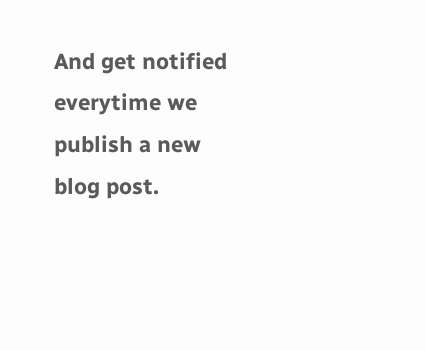And get notified everytime we publish a new blog post.